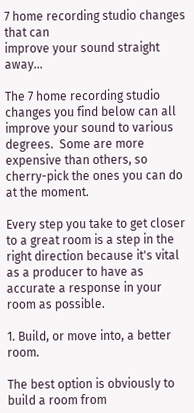7 home recording studio changes that can
improve your sound straight away...

The 7 home recording studio changes you find below can all improve your sound to various degrees.  Some are more expensive than others, so cherry-pick the ones you can do at the moment.

Every step you take to get closer to a great room is a step in the right direction because it's vital as a producer to have as accurate a response in your room as possible.

1. Build, or move into, a better room.

The best option is obviously to build a room from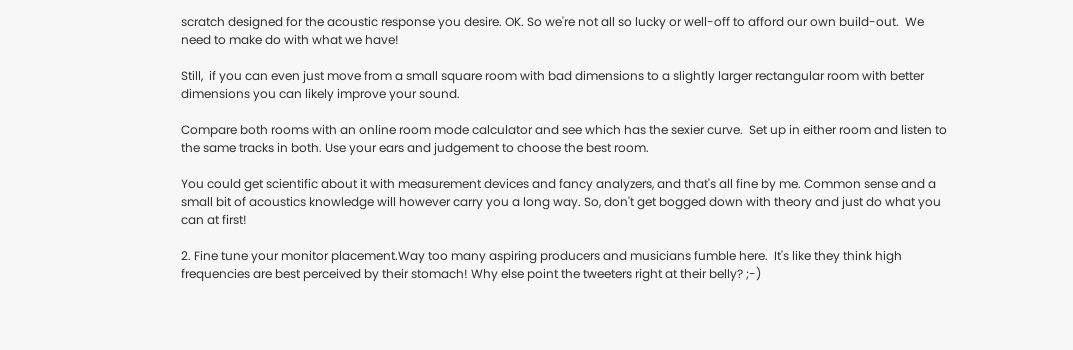scratch designed for the acoustic response you desire. OK. So we're not all so lucky or well-off to afford our own build-out.  We need to make do with what we have!

Still,  if you can even just move from a small square room with bad dimensions to a slightly larger rectangular room with better dimensions you can likely improve your sound.

Compare both rooms with an online room mode calculator and see which has the sexier curve.  Set up in either room and listen to the same tracks in both. Use your ears and judgement to choose the best room.

You could get scientific about it with measurement devices and fancy analyzers, and that's all fine by me. Common sense and a small bit of acoustics knowledge will however carry you a long way. So, don't get bogged down with theory and just do what you can at first!

2. Fine tune your monitor placement.Way too many aspiring producers and musicians fumble here.  It's like they think high frequencies are best perceived by their stomach! Why else point the tweeters right at their belly? ;-)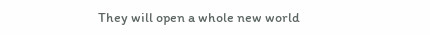They will open a whole new world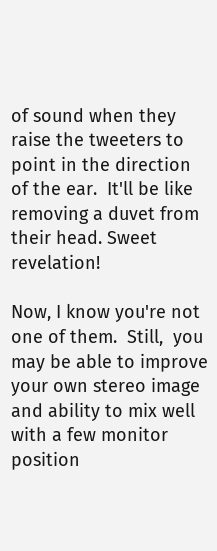of sound when they raise the tweeters to point in the direction of the ear.  It'll be like removing a duvet from their head. Sweet revelation!

Now, I know you're not one of them.  Still,  you may be able to improve your own stereo image and ability to mix well with a few monitor position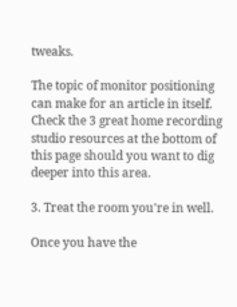tweaks.

The topic of monitor positioning can make for an article in itself.  Check the 3 great home recording studio resources at the bottom of this page should you want to dig deeper into this area.

3. Treat the room you're in well.

Once you have the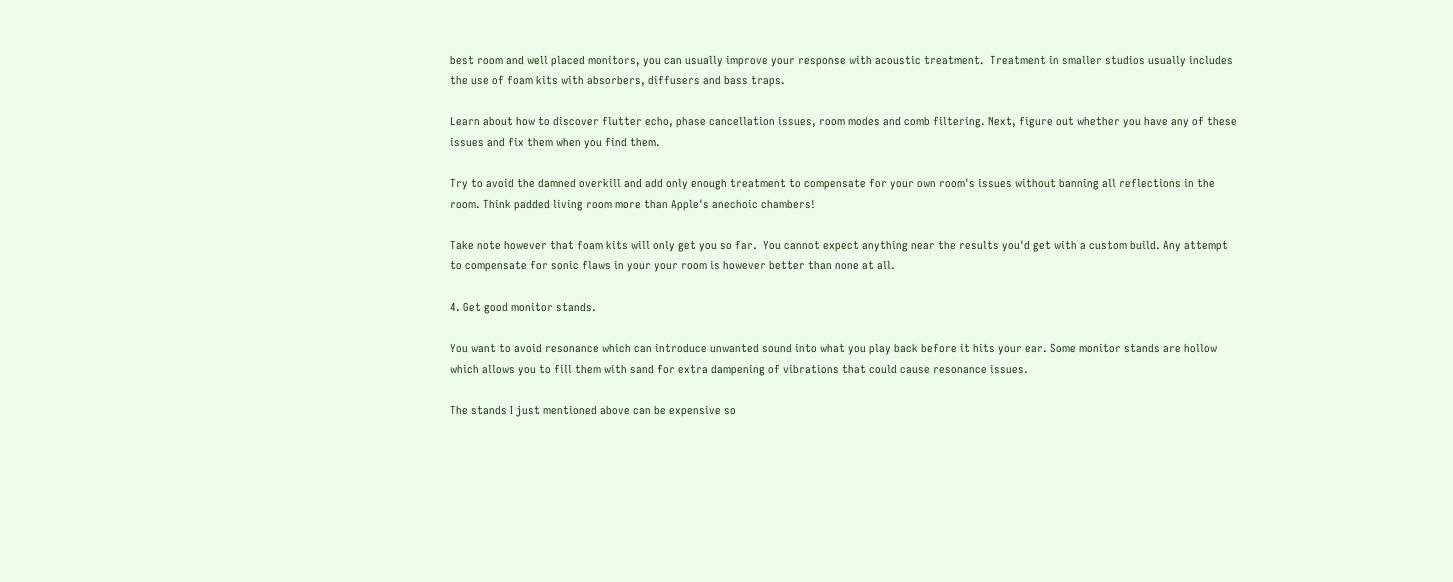best room and well placed monitors, you can usually improve your response with acoustic treatment.  Treatment in smaller studios usually includes the use of foam kits with absorbers, diffusers and bass traps.

Learn about how to discover flutter echo, phase cancellation issues, room modes and comb filtering. Next, figure out whether you have any of these issues and fix them when you find them.

Try to avoid the damned overkill and add only enough treatment to compensate for your own room's issues without banning all reflections in the room. Think padded living room more than Apple's anechoic chambers!

Take note however that foam kits will only get you so far.  You cannot expect anything near the results you'd get with a custom build. Any attempt to compensate for sonic flaws in your your room is however better than none at all.

4. Get good monitor stands.

You want to avoid resonance which can introduce unwanted sound into what you play back before it hits your ear. Some monitor stands are hollow which allows you to fill them with sand for extra dampening of vibrations that could cause resonance issues.

The stands I just mentioned above can be expensive so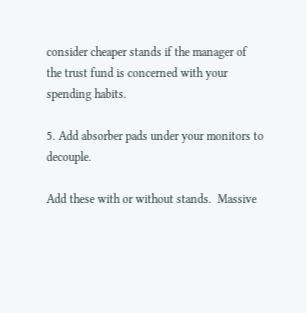consider cheaper stands if the manager of the trust fund is concerned with your spending habits.

5. Add absorber pads under your monitors to decouple.

Add these with or without stands.  Massive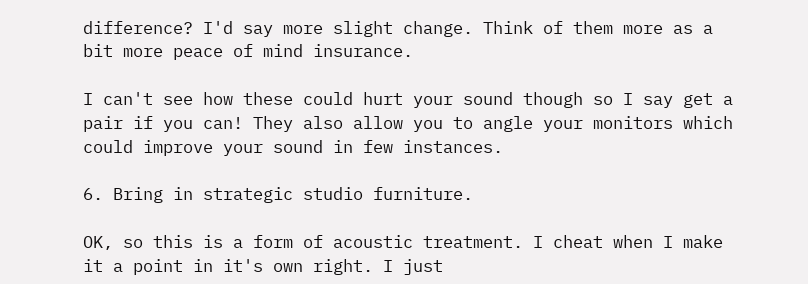difference? I'd say more slight change. Think of them more as a bit more peace of mind insurance.

I can't see how these could hurt your sound though so I say get a pair if you can! They also allow you to angle your monitors which could improve your sound in few instances.

6. Bring in strategic studio furniture.

OK, so this is a form of acoustic treatment. I cheat when I make it a point in it's own right. I just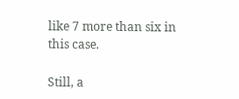like 7 more than six in this case.

Still, a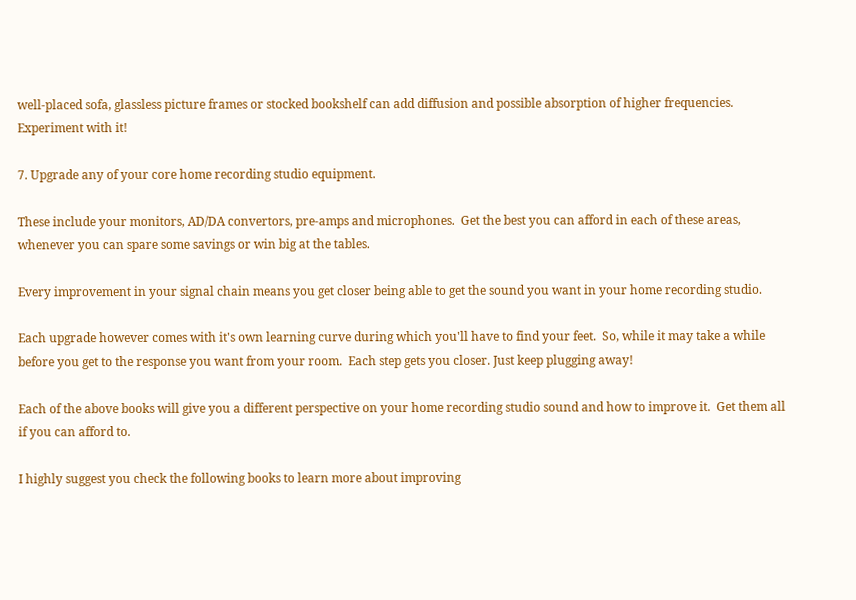well-placed sofa, glassless picture frames or stocked bookshelf can add diffusion and possible absorption of higher frequencies. Experiment with it!

7. Upgrade any of your core home recording studio equipment.

These include your monitors, AD/DA convertors, pre-amps and microphones.  Get the best you can afford in each of these areas, whenever you can spare some savings or win big at the tables.

Every improvement in your signal chain means you get closer being able to get the sound you want in your home recording studio.

Each upgrade however comes with it's own learning curve during which you'll have to find your feet.  So, while it may take a while before you get to the response you want from your room.  Each step gets you closer. Just keep plugging away!

Each of the above books will give you a different perspective on your home recording studio sound and how to improve it.  Get them all if you can afford to.

I highly suggest you check the following books to learn more about improving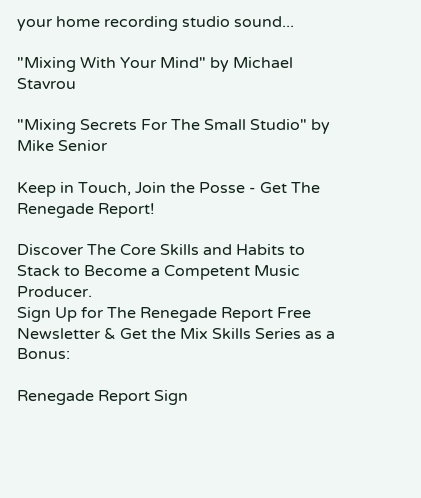your home recording studio sound...

"Mixing With Your Mind" by Michael Stavrou

"Mixing Secrets For The Small Studio" by Mike Senior

Keep in Touch, Join the Posse - Get The Renegade Report!

Discover The Core Skills and Habits to Stack to Become a Competent Music Producer.
Sign Up for The Renegade Report Free Newsletter & Get the Mix Skills Series as a Bonus:

Renegade Report Sign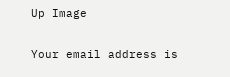Up Image

Your email address is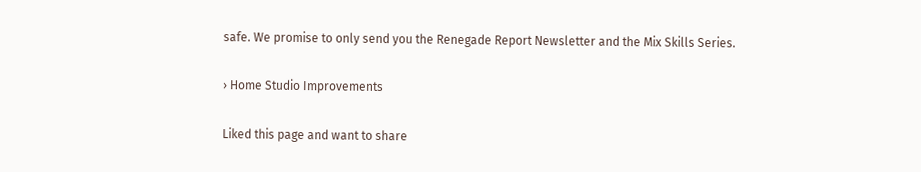safe. We promise to only send you the Renegade Report Newsletter and the Mix Skills Series.

› Home Studio Improvements

Liked this page and want to share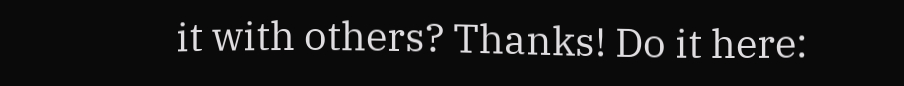it with others? Thanks! Do it here: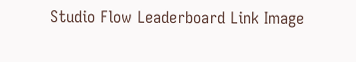Studio Flow Leaderboard Link Image